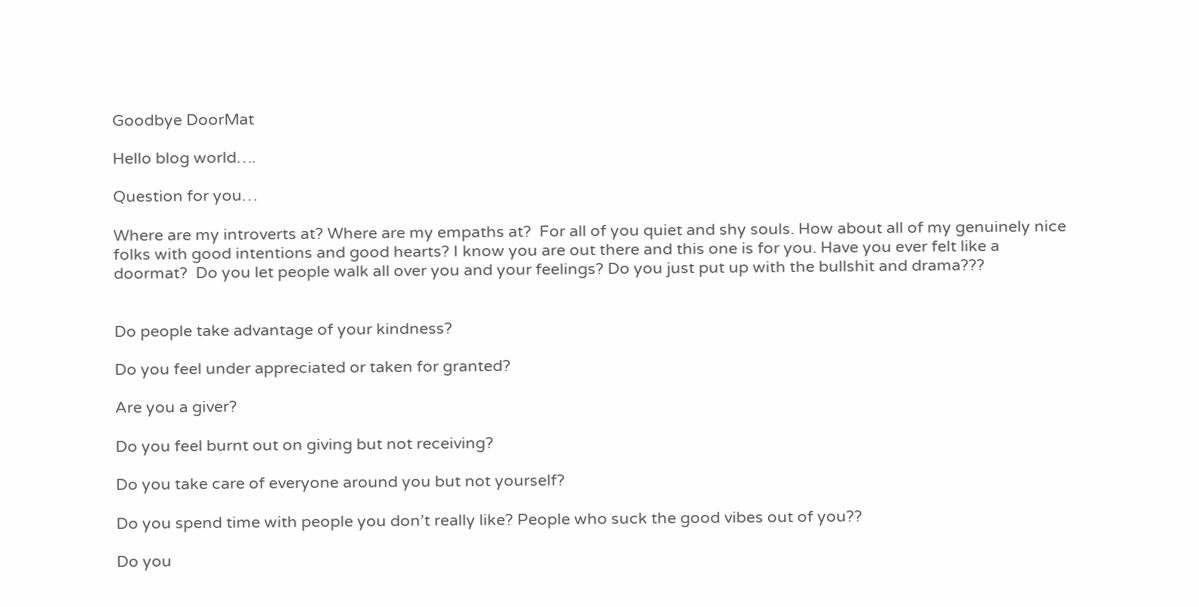Goodbye DoorMat

Hello blog world….

Question for you…

Where are my introverts at? Where are my empaths at?  For all of you quiet and shy souls. How about all of my genuinely nice folks with good intentions and good hearts? I know you are out there and this one is for you. Have you ever felt like a doormat?  Do you let people walk all over you and your feelings? Do you just put up with the bullshit and drama???


Do people take advantage of your kindness?

Do you feel under appreciated or taken for granted?

Are you a giver?

Do you feel burnt out on giving but not receiving?

Do you take care of everyone around you but not yourself?

Do you spend time with people you don’t really like? People who suck the good vibes out of you??

Do you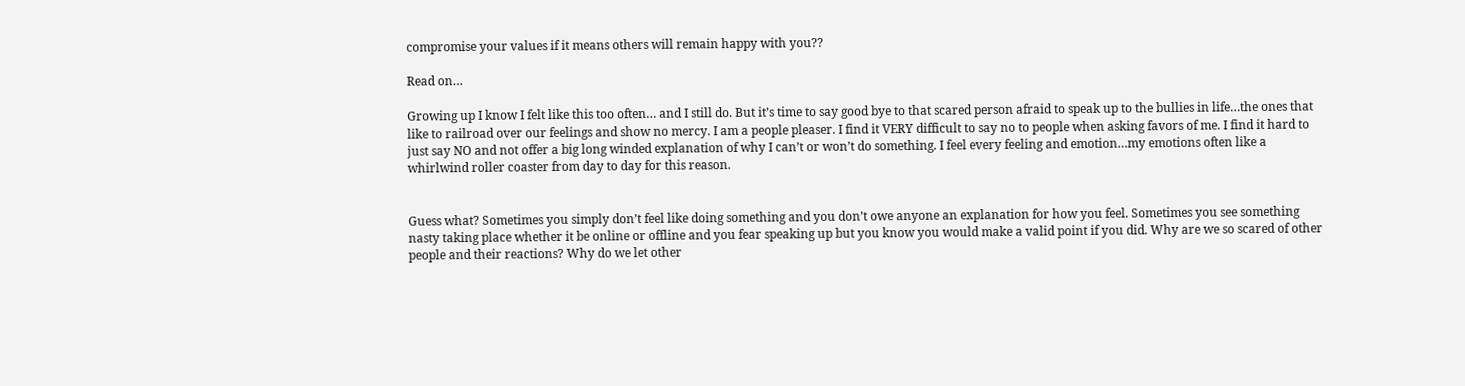compromise your values if it means others will remain happy with you??

Read on…

Growing up I know I felt like this too often… and I still do. But it’s time to say good bye to that scared person afraid to speak up to the bullies in life…the ones that like to railroad over our feelings and show no mercy. I am a people pleaser. I find it VERY difficult to say no to people when asking favors of me. I find it hard to just say NO and not offer a big long winded explanation of why I can’t or won’t do something. I feel every feeling and emotion…my emotions often like a whirlwind roller coaster from day to day for this reason.


Guess what? Sometimes you simply don’t feel like doing something and you don’t owe anyone an explanation for how you feel. Sometimes you see something nasty taking place whether it be online or offline and you fear speaking up but you know you would make a valid point if you did. Why are we so scared of other people and their reactions? Why do we let other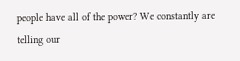people have all of the power? We constantly are telling our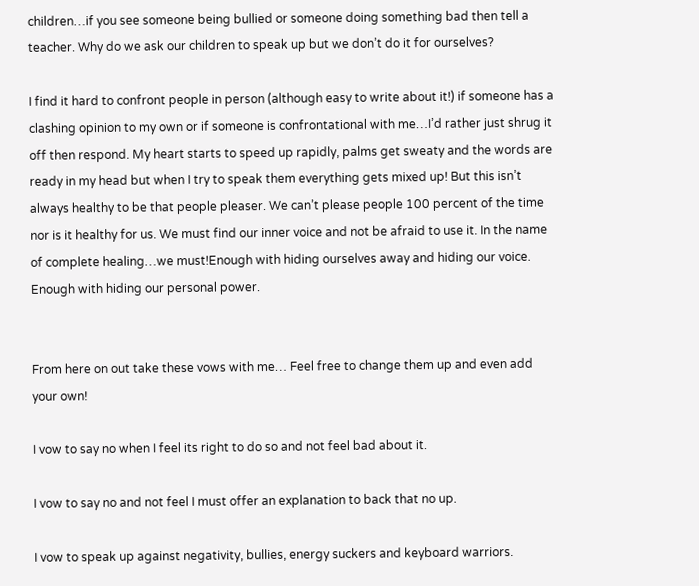children…if you see someone being bullied or someone doing something bad then tell a teacher. Why do we ask our children to speak up but we don’t do it for ourselves?

I find it hard to confront people in person (although easy to write about it!) if someone has a clashing opinion to my own or if someone is confrontational with me…I’d rather just shrug it off then respond. My heart starts to speed up rapidly, palms get sweaty and the words are ready in my head but when I try to speak them everything gets mixed up! But this isn’t always healthy to be that people pleaser. We can’t please people 100 percent of the time nor is it healthy for us. We must find our inner voice and not be afraid to use it. In the name of complete healing…we must!Enough with hiding ourselves away and hiding our voice. Enough with hiding our personal power.


From here on out take these vows with me… Feel free to change them up and even add your own!

I vow to say no when I feel its right to do so and not feel bad about it.

I vow to say no and not feel I must offer an explanation to back that no up.

I vow to speak up against negativity, bullies, energy suckers and keyboard warriors.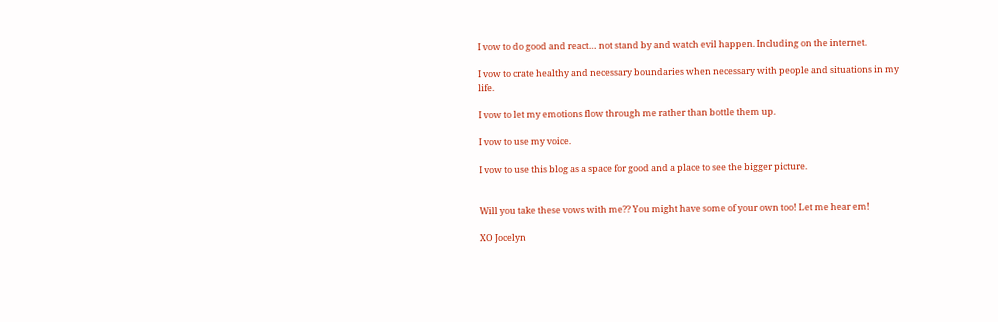I vow to do good and react… not stand by and watch evil happen. Including on the internet.

I vow to crate healthy and necessary boundaries when necessary with people and situations in my life.

I vow to let my emotions flow through me rather than bottle them up.

I vow to use my voice.

I vow to use this blog as a space for good and a place to see the bigger picture.


Will you take these vows with me?? You might have some of your own too! Let me hear em!

XO Jocelyn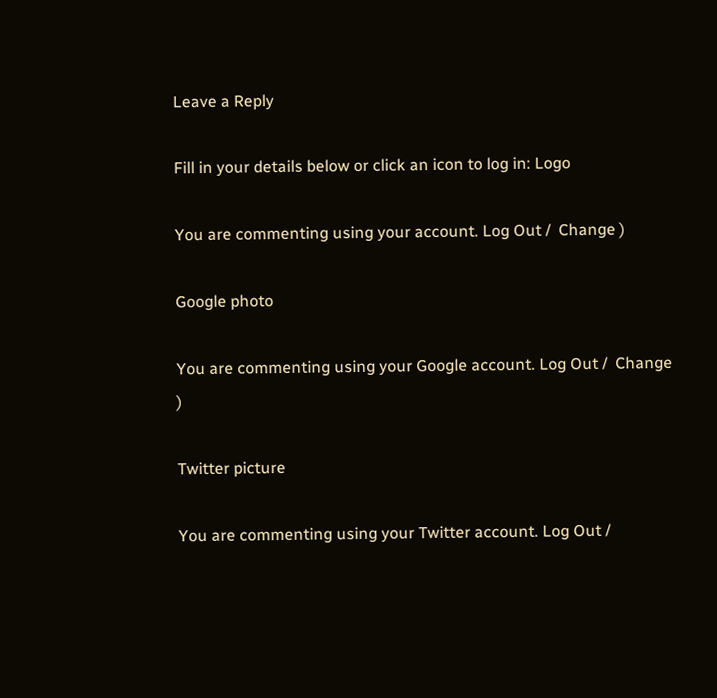Leave a Reply

Fill in your details below or click an icon to log in: Logo

You are commenting using your account. Log Out /  Change )

Google photo

You are commenting using your Google account. Log Out /  Change )

Twitter picture

You are commenting using your Twitter account. Log Out /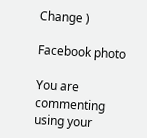Change )

Facebook photo

You are commenting using your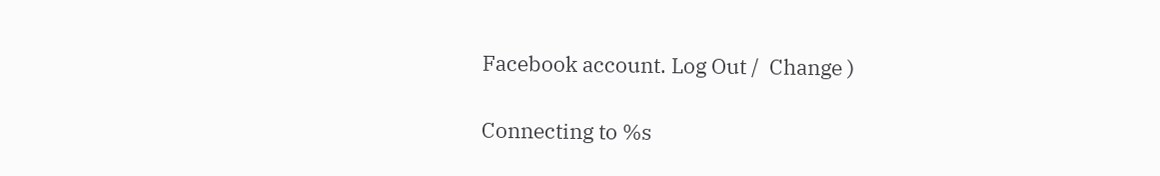Facebook account. Log Out /  Change )

Connecting to %s